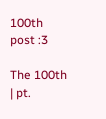100th post :3

The 100th | pt.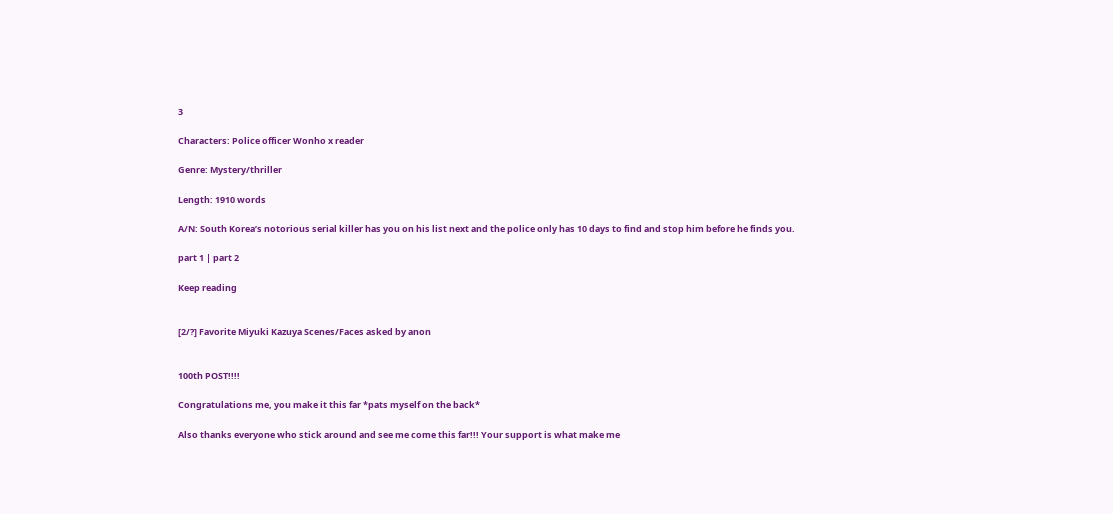3

Characters: Police officer Wonho x reader

Genre: Mystery/thriller

Length: 1910 words

A/N: South Korea’s notorious serial killer has you on his list next and the police only has 10 days to find and stop him before he finds you.

part 1 | part 2

Keep reading


[2/?] Favorite Miyuki Kazuya Scenes/Faces asked by anon


100th POST!!!!

Congratulations me, you make it this far *pats myself on the back*

Also thanks everyone who stick around and see me come this far!!! Your support is what make me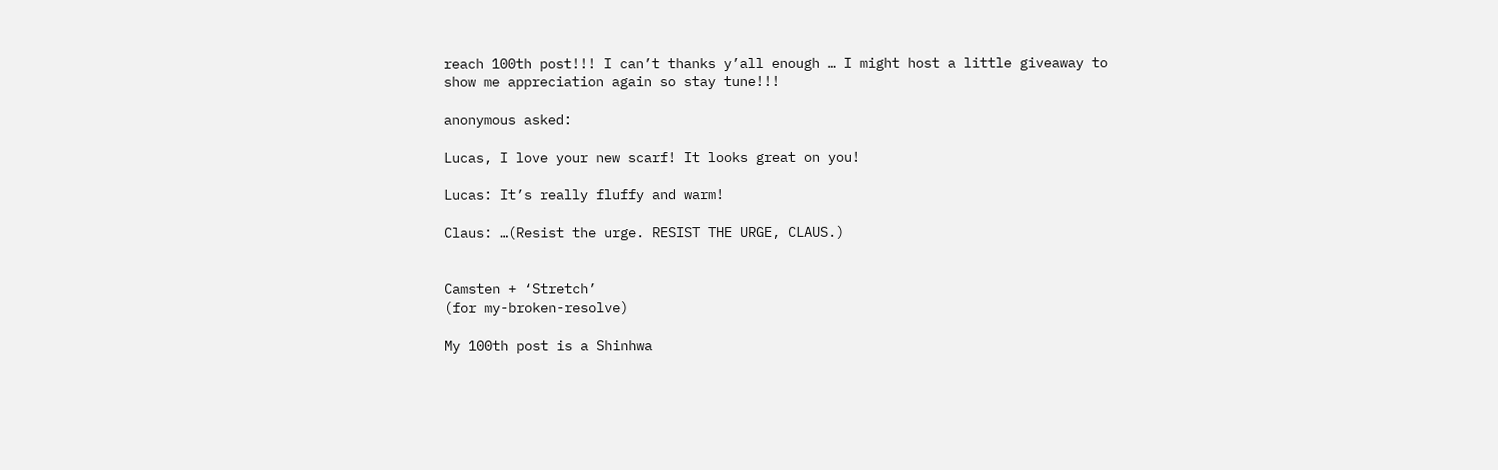reach 100th post!!! I can’t thanks y’all enough … I might host a little giveaway to show me appreciation again so stay tune!!!

anonymous asked:

Lucas, I love your new scarf! It looks great on you!

Lucas: It’s really fluffy and warm!

Claus: …(Resist the urge. RESIST THE URGE, CLAUS.)


Camsten + ‘Stretch’
(for my-broken-resolve)

My 100th post is a Shinhwa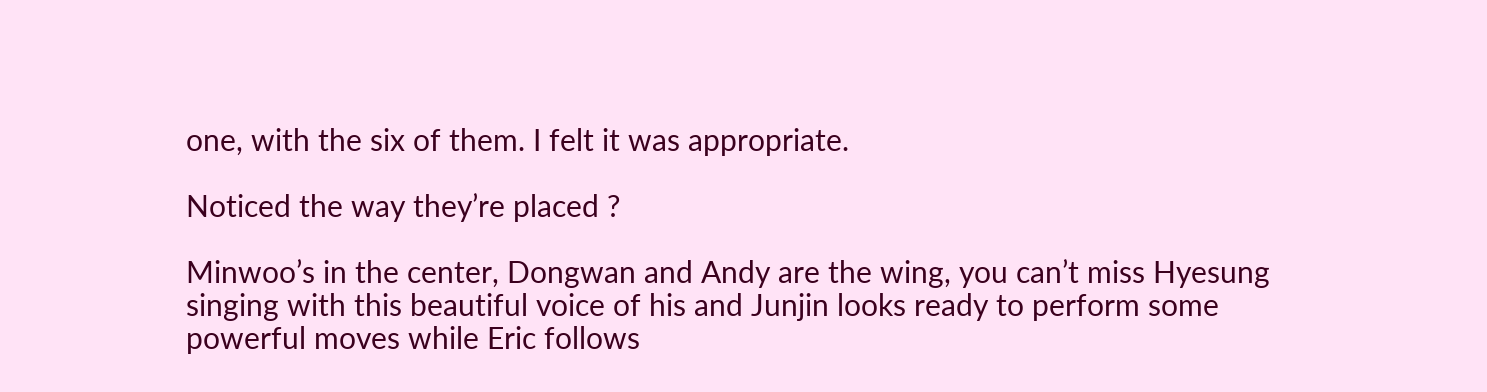one, with the six of them. I felt it was appropriate.

Noticed the way they’re placed ?

Minwoo’s in the center, Dongwan and Andy are the wing, you can’t miss Hyesung singing with this beautiful voice of his and Junjin looks ready to perform some powerful moves while Eric follows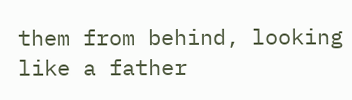them from behind, looking like a father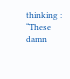thinking : “These damn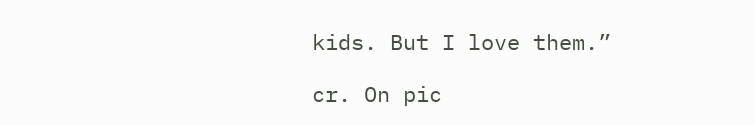kids. But I love them.”

cr. On pic